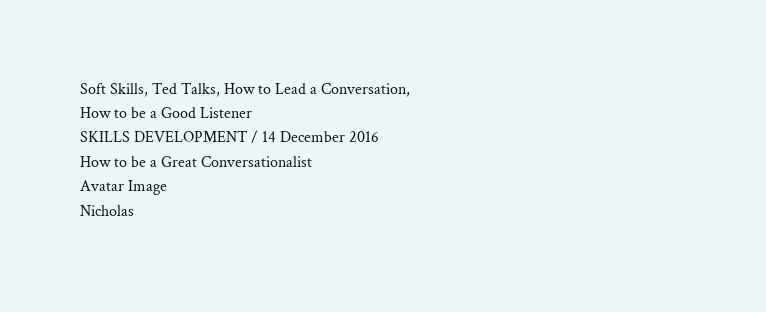Soft Skills, Ted Talks, How to Lead a Conversation, How to be a Good Listener
SKILLS DEVELOPMENT / 14 December 2016
How to be a Great Conversationalist
Avatar Image
Nicholas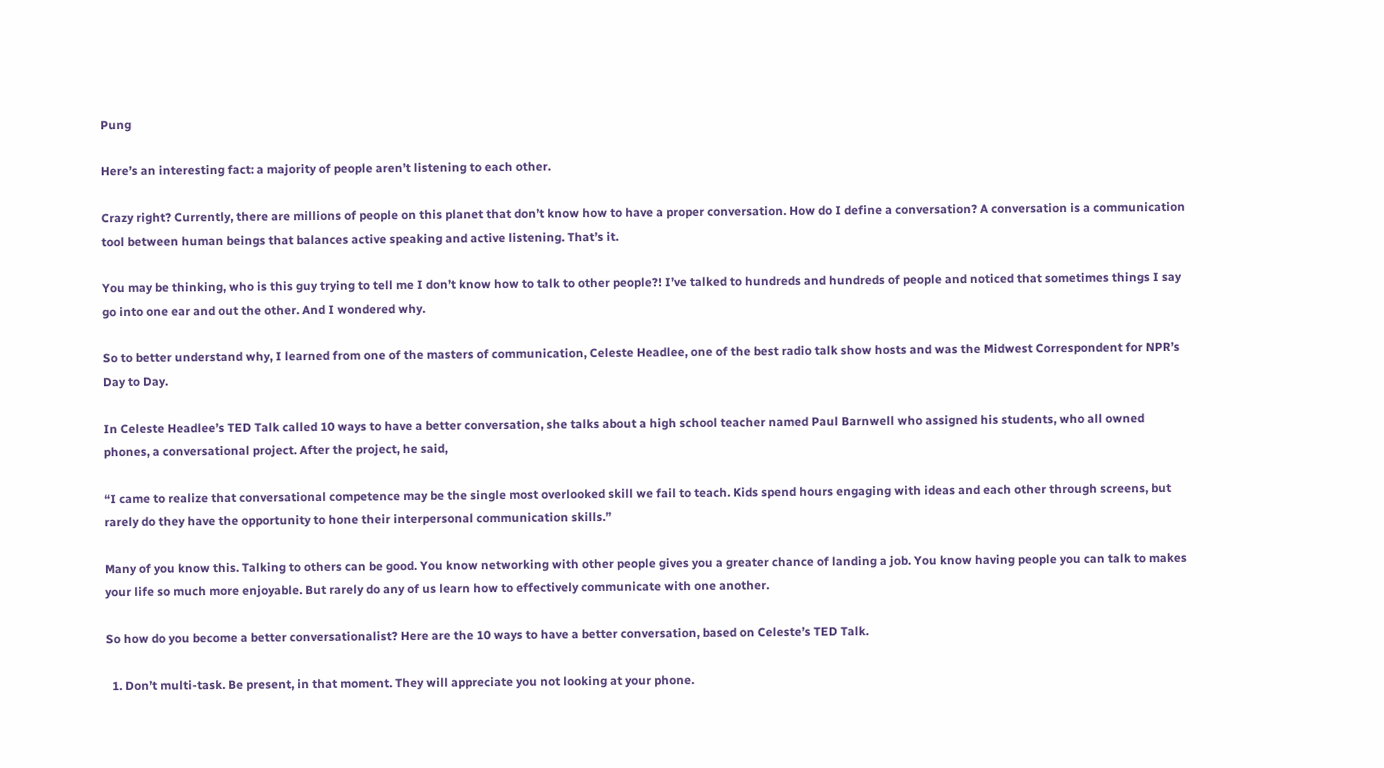Pung

Here’s an interesting fact: a majority of people aren’t listening to each other.

Crazy right? Currently, there are millions of people on this planet that don’t know how to have a proper conversation. How do I define a conversation? A conversation is a communication tool between human beings that balances active speaking and active listening. That’s it.

You may be thinking, who is this guy trying to tell me I don’t know how to talk to other people?! I’ve talked to hundreds and hundreds of people and noticed that sometimes things I say go into one ear and out the other. And I wondered why.

So to better understand why, I learned from one of the masters of communication, Celeste Headlee, one of the best radio talk show hosts and was the Midwest Correspondent for NPR’s Day to Day.

In Celeste Headlee’s TED Talk called 10 ways to have a better conversation, she talks about a high school teacher named Paul Barnwell who assigned his students, who all owned phones, a conversational project. After the project, he said,

“I came to realize that conversational competence may be the single most overlooked skill we fail to teach. Kids spend hours engaging with ideas and each other through screens, but rarely do they have the opportunity to hone their interpersonal communication skills.”

Many of you know this. Talking to others can be good. You know networking with other people gives you a greater chance of landing a job. You know having people you can talk to makes your life so much more enjoyable. But rarely do any of us learn how to effectively communicate with one another.

So how do you become a better conversationalist? Here are the 10 ways to have a better conversation, based on Celeste’s TED Talk.

  1. Don’t multi-task. Be present, in that moment. They will appreciate you not looking at your phone.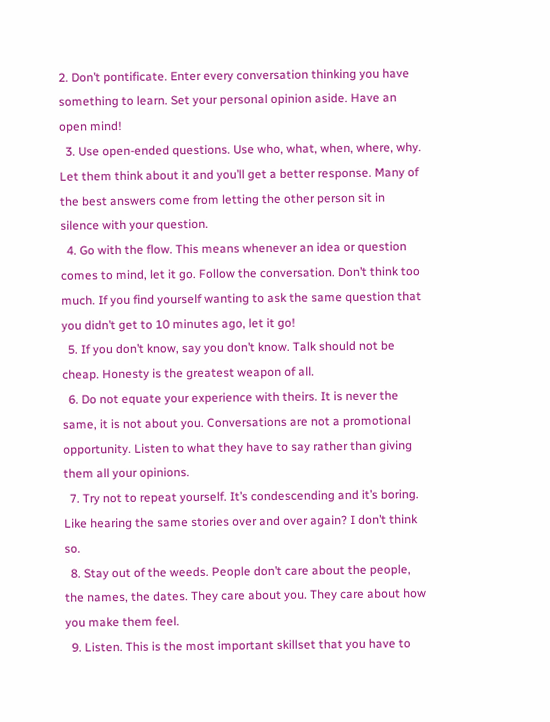2. Don’t pontificate. Enter every conversation thinking you have something to learn. Set your personal opinion aside. Have an open mind!
  3. Use open-ended questions. Use who, what, when, where, why. Let them think about it and you’ll get a better response. Many of the best answers come from letting the other person sit in silence with your question.
  4. Go with the flow. This means whenever an idea or question comes to mind, let it go. Follow the conversation. Don’t think too much. If you find yourself wanting to ask the same question that you didn’t get to 10 minutes ago, let it go!
  5. If you don’t know, say you don’t know. Talk should not be cheap. Honesty is the greatest weapon of all.
  6. Do not equate your experience with theirs. It is never the same, it is not about you. Conversations are not a promotional opportunity. Listen to what they have to say rather than giving them all your opinions.
  7. Try not to repeat yourself. It’s condescending and it’s boring. Like hearing the same stories over and over again? I don’t think so.
  8. Stay out of the weeds. People don’t care about the people, the names, the dates. They care about you. They care about how you make them feel.
  9. Listen. This is the most important skillset that you have to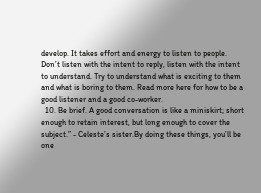develop. It takes effort and energy to listen to people. Don’t listen with the intent to reply, listen with the intent to understand. Try to understand what is exciting to them and what is boring to them. Read more here for how to be a good listener and a good co-worker.
  10. Be brief. A good conversation is like a miniskirt; short enough to retain interest, but long enough to cover the subject.” - Celeste’s sister.By doing these things, you’ll be one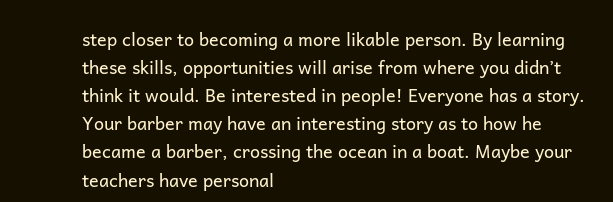step closer to becoming a more likable person. By learning these skills, opportunities will arise from where you didn’t think it would. Be interested in people! Everyone has a story. Your barber may have an interesting story as to how he became a barber, crossing the ocean in a boat. Maybe your teachers have personal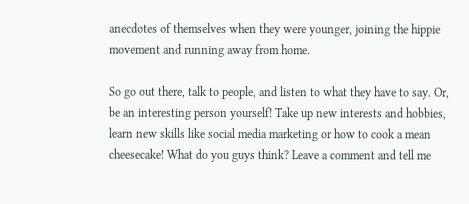anecdotes of themselves when they were younger, joining the hippie movement and running away from home.

So go out there, talk to people, and listen to what they have to say. Or, be an interesting person yourself! Take up new interests and hobbies, learn new skills like social media marketing or how to cook a mean cheesecake! What do you guys think? Leave a comment and tell me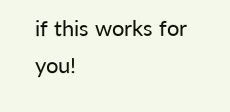if this works for you!